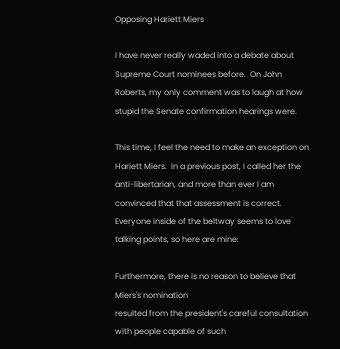Opposing Hariett Miers

I have never really waded into a debate about Supreme Court nominees before.  On John Roberts, my only comment was to laugh at how stupid the Senate confirmation hearings were.

This time, I feel the need to make an exception on Hariett Miers.  In a previous post, I called her the anti-libertarian, and more than ever I am convinced that that assessment is correct.  Everyone inside of the beltway seems to love talking points, so here are mine:

Furthermore, there is no reason to believe that Miers's nomination
resulted from the president's careful consultation with people capable of such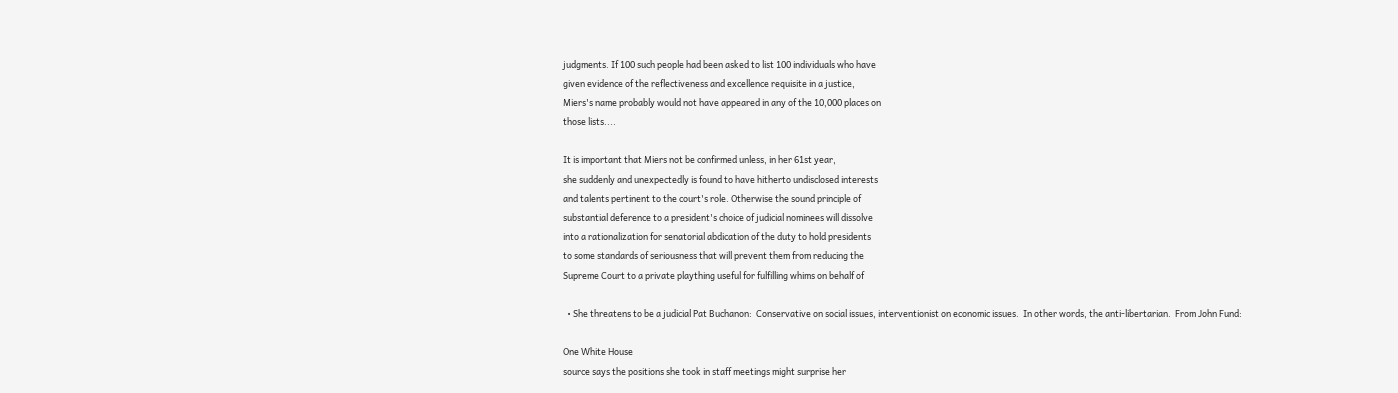judgments. If 100 such people had been asked to list 100 individuals who have
given evidence of the reflectiveness and excellence requisite in a justice,
Miers's name probably would not have appeared in any of the 10,000 places on
those lists....

It is important that Miers not be confirmed unless, in her 61st year,
she suddenly and unexpectedly is found to have hitherto undisclosed interests
and talents pertinent to the court's role. Otherwise the sound principle of
substantial deference to a president's choice of judicial nominees will dissolve
into a rationalization for senatorial abdication of the duty to hold presidents
to some standards of seriousness that will prevent them from reducing the
Supreme Court to a private plaything useful for fulfilling whims on behalf of

  • She threatens to be a judicial Pat Buchanon:  Conservative on social issues, interventionist on economic issues.  In other words, the anti-libertarian.  From John Fund:

One White House
source says the positions she took in staff meetings might surprise her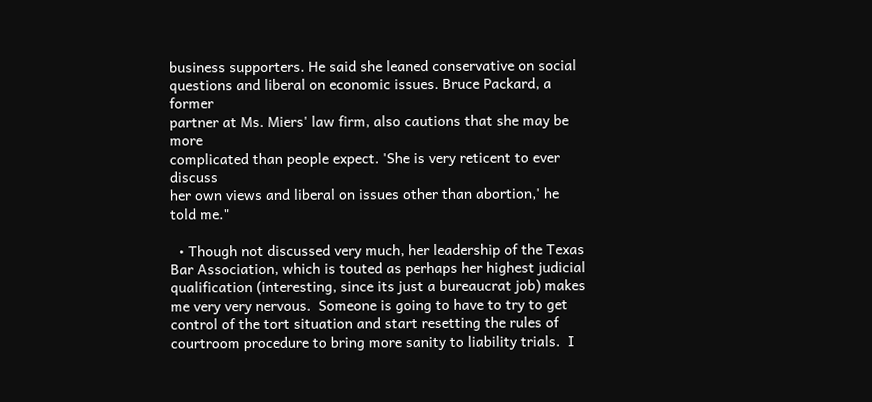business supporters. He said she leaned conservative on social
questions and liberal on economic issues. Bruce Packard, a former
partner at Ms. Miers' law firm, also cautions that she may be more
complicated than people expect. 'She is very reticent to ever discuss
her own views and liberal on issues other than abortion,' he told me."

  • Though not discussed very much, her leadership of the Texas Bar Association, which is touted as perhaps her highest judicial qualification (interesting, since its just a bureaucrat job) makes me very very nervous.  Someone is going to have to try to get control of the tort situation and start resetting the rules of courtroom procedure to bring more sanity to liability trials.  I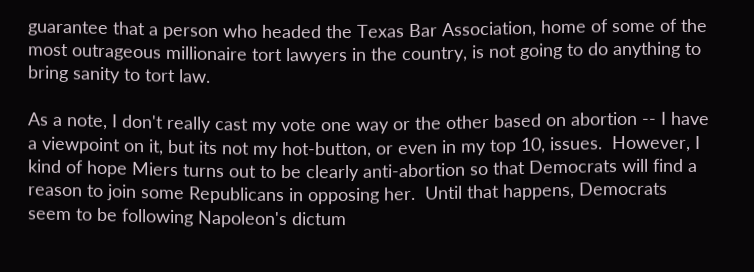guarantee that a person who headed the Texas Bar Association, home of some of the most outrageous millionaire tort lawyers in the country, is not going to do anything to bring sanity to tort law.

As a note, I don't really cast my vote one way or the other based on abortion -- I have a viewpoint on it, but its not my hot-button, or even in my top 10, issues.  However, I kind of hope Miers turns out to be clearly anti-abortion so that Democrats will find a reason to join some Republicans in opposing her.  Until that happens, Democrats seem to be following Napoleon's dictum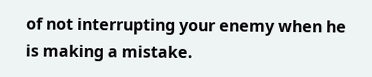of not interrupting your enemy when he is making a mistake.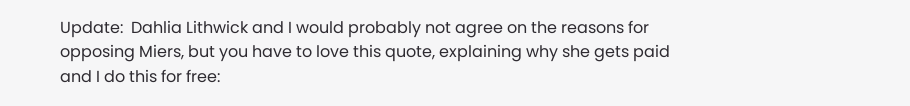Update:  Dahlia Lithwick and I would probably not agree on the reasons for opposing Miers, but you have to love this quote, explaining why she gets paid and I do this for free: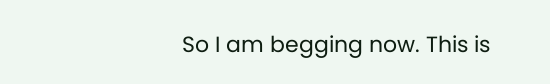So I am begging now. This is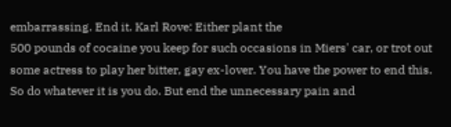embarrassing. End it. Karl Rove: Either plant the
500 pounds of cocaine you keep for such occasions in Miers' car, or trot out
some actress to play her bitter, gay ex-lover. You have the power to end this.
So do whatever it is you do. But end the unnecessary pain and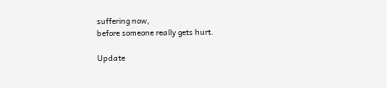suffering now,
before someone really gets hurt.

Update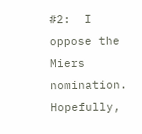#2:  I oppose the Miers nomination.  Hopefully,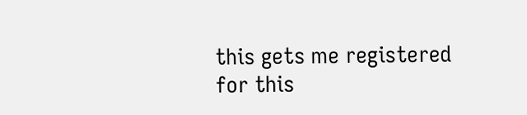this gets me registered for this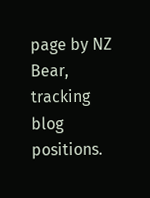page by NZ Bear, tracking blog positions.